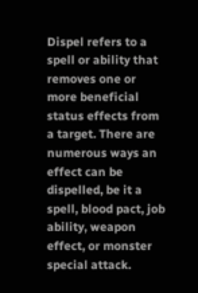Dispel refers to a spell or ability that removes one or more beneficial status effects from a target. There are numerous ways an effect can be dispelled, be it a spell, blood pact, job ability, weapon effect, or monster special attack.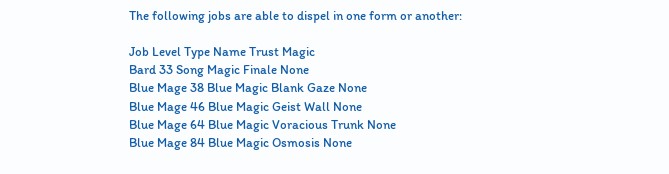The following jobs are able to dispel in one form or another:

Job Level Type Name Trust Magic
Bard 33 Song Magic Finale None
Blue Mage 38 Blue Magic Blank Gaze None
Blue Mage 46 Blue Magic Geist Wall None
Blue Mage 64 Blue Magic Voracious Trunk None
Blue Mage 84 Blue Magic Osmosis None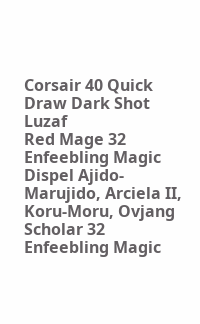Corsair 40 Quick Draw Dark Shot Luzaf
Red Mage 32 Enfeebling Magic Dispel Ajido-Marujido, Arciela II, Koru-Moru, Ovjang
Scholar 32 Enfeebling Magic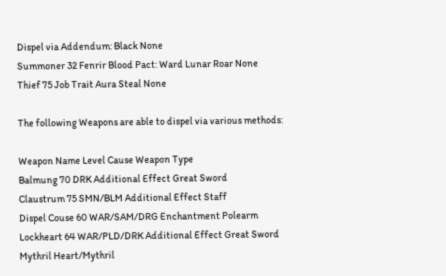Dispel via Addendum: Black None
Summoner 32 Fenrir Blood Pact: Ward Lunar Roar None
Thief 75 Job Trait Aura Steal None

The following Weapons are able to dispel via various methods:

Weapon Name Level Cause Weapon Type
Balmung 70 DRK Additional Effect Great Sword
Claustrum 75 SMN/BLM Additional Effect Staff
Dispel Couse 60 WAR/SAM/DRG Enchantment Polearm
Lockheart 64 WAR/PLD/DRK Additional Effect Great Sword
Mythril Heart/Mythril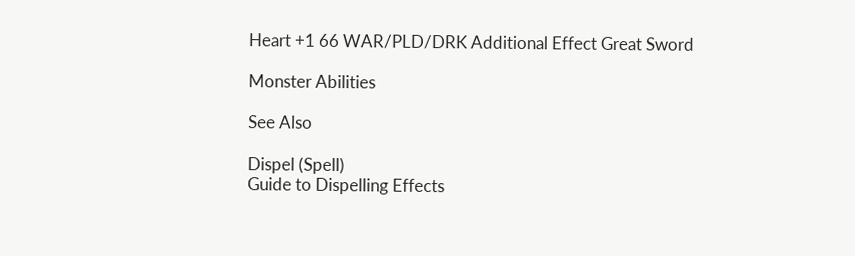Heart +1 66 WAR/PLD/DRK Additional Effect Great Sword

Monster Abilities

See Also

Dispel (Spell)
Guide to Dispelling Effects